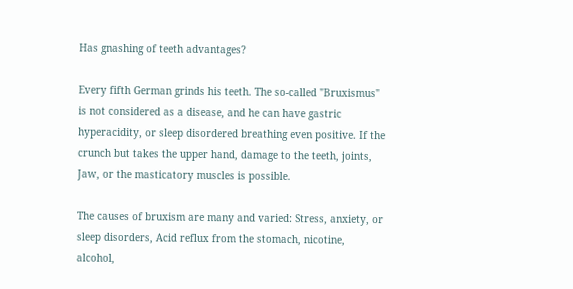Has gnashing of teeth advantages?

Every fifth German grinds his teeth. The so-called "Bruxismus" is not considered as a disease, and he can have gastric hyperacidity, or sleep disordered breathing even positive. If the crunch but takes the upper hand, damage to the teeth, joints, Jaw, or the masticatory muscles is possible.

The causes of bruxism are many and varied: Stress, anxiety, or sleep disorders, Acid reflux from the stomach, nicotine, alcohol,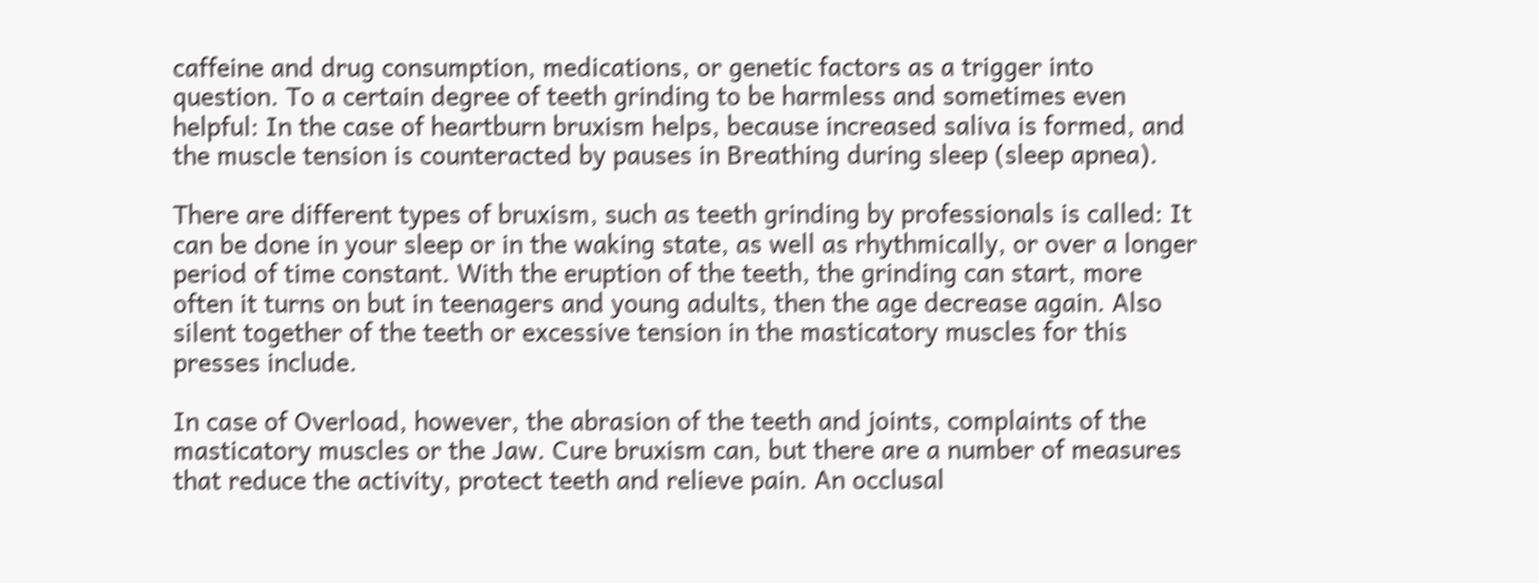caffeine and drug consumption, medications, or genetic factors as a trigger into question. To a certain degree of teeth grinding to be harmless and sometimes even helpful: In the case of heartburn bruxism helps, because increased saliva is formed, and the muscle tension is counteracted by pauses in Breathing during sleep (sleep apnea).

There are different types of bruxism, such as teeth grinding by professionals is called: It can be done in your sleep or in the waking state, as well as rhythmically, or over a longer period of time constant. With the eruption of the teeth, the grinding can start, more often it turns on but in teenagers and young adults, then the age decrease again. Also silent together of the teeth or excessive tension in the masticatory muscles for this presses include.

In case of Overload, however, the abrasion of the teeth and joints, complaints of the masticatory muscles or the Jaw. Cure bruxism can, but there are a number of measures that reduce the activity, protect teeth and relieve pain. An occlusal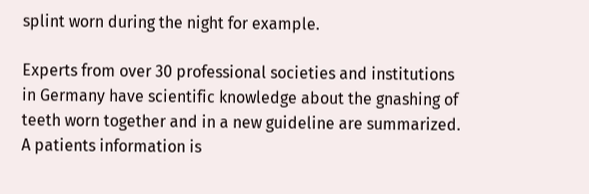splint worn during the night for example.

Experts from over 30 professional societies and institutions in Germany have scientific knowledge about the gnashing of teeth worn together and in a new guideline are summarized. A patients information is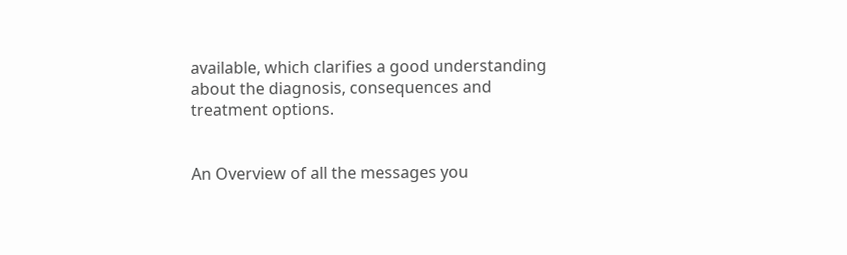available, which clarifies a good understanding about the diagnosis, consequences and treatment options.


An Overview of all the messages you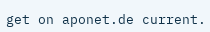get on aponet.de current.